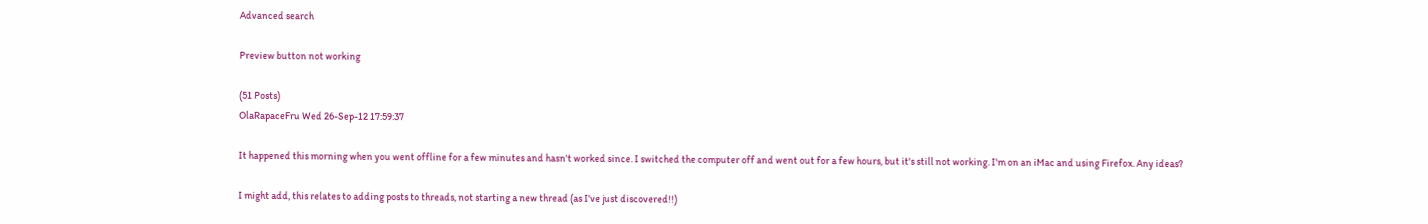Advanced search

Preview button not working

(51 Posts)
OlaRapaceFru Wed 26-Sep-12 17:59:37

It happened this morning when you went offline for a few minutes and hasn't worked since. I switched the computer off and went out for a few hours, but it's still not working. I'm on an iMac and using Firefox. Any ideas?

I might add, this relates to adding posts to threads, not starting a new thread (as I've just discovered!!)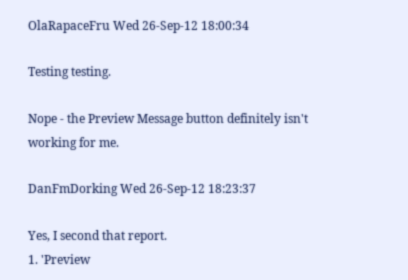OlaRapaceFru Wed 26-Sep-12 18:00:34

Testing testing.

Nope - the Preview Message button definitely isn't working for me.

DanFmDorking Wed 26-Sep-12 18:23:37

Yes, I second that report.
1. 'Preview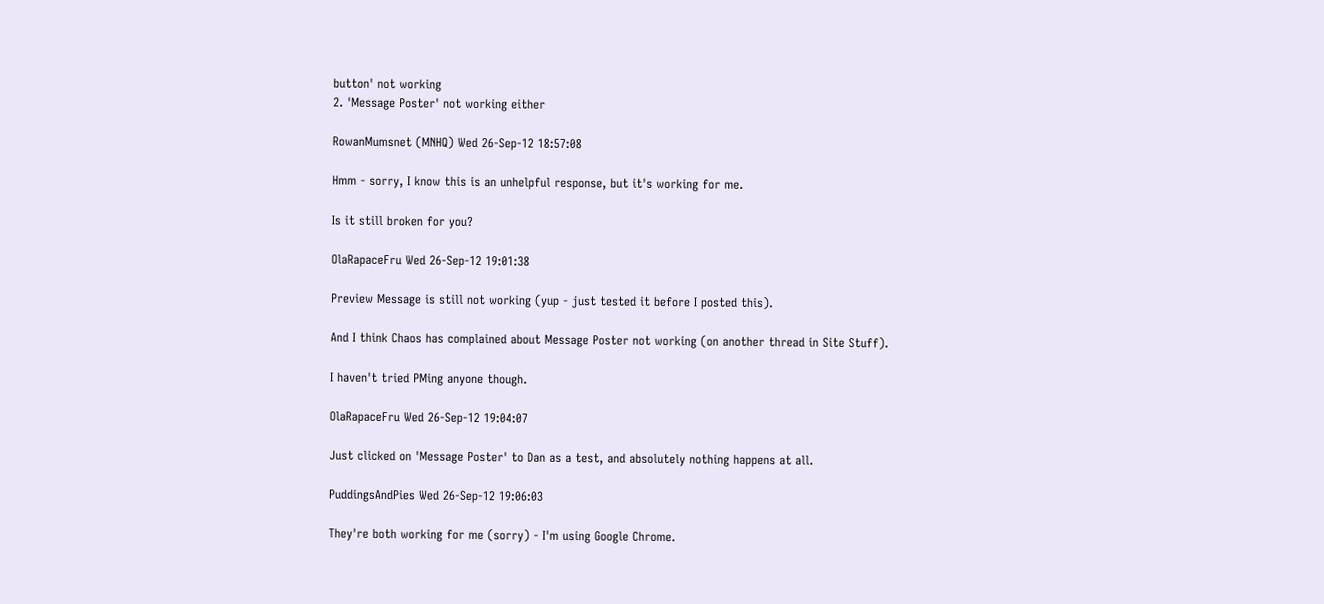button' not working
2. 'Message Poster' not working either

RowanMumsnet (MNHQ) Wed 26-Sep-12 18:57:08

Hmm - sorry, I know this is an unhelpful response, but it's working for me.

Is it still broken for you?

OlaRapaceFru Wed 26-Sep-12 19:01:38

Preview Message is still not working (yup - just tested it before I posted this).

And I think Chaos has complained about Message Poster not working (on another thread in Site Stuff).

I haven't tried PMing anyone though.

OlaRapaceFru Wed 26-Sep-12 19:04:07

Just clicked on 'Message Poster' to Dan as a test, and absolutely nothing happens at all.

PuddingsAndPies Wed 26-Sep-12 19:06:03

They're both working for me (sorry) - I'm using Google Chrome.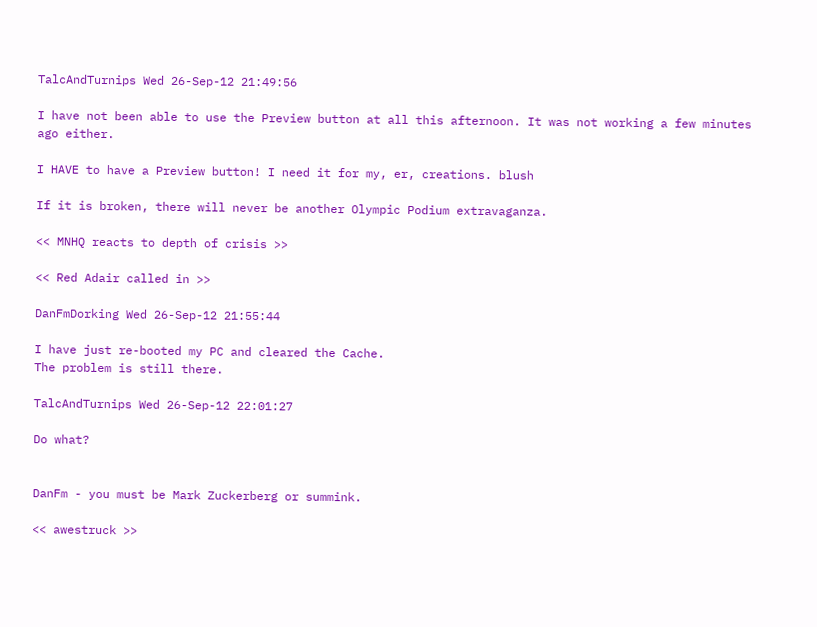TalcAndTurnips Wed 26-Sep-12 21:49:56

I have not been able to use the Preview button at all this afternoon. It was not working a few minutes ago either.

I HAVE to have a Preview button! I need it for my, er, creations. blush

If it is broken, there will never be another Olympic Podium extravaganza.

<< MNHQ reacts to depth of crisis >>

<< Red Adair called in >>

DanFmDorking Wed 26-Sep-12 21:55:44

I have just re-booted my PC and cleared the Cache.
The problem is still there.

TalcAndTurnips Wed 26-Sep-12 22:01:27

Do what?


DanFm - you must be Mark Zuckerberg or summink.

<< awestruck >>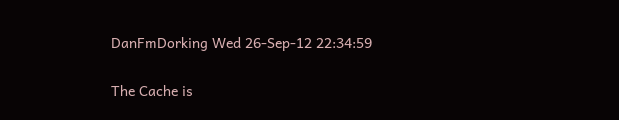DanFmDorking Wed 26-Sep-12 22:34:59

The Cache is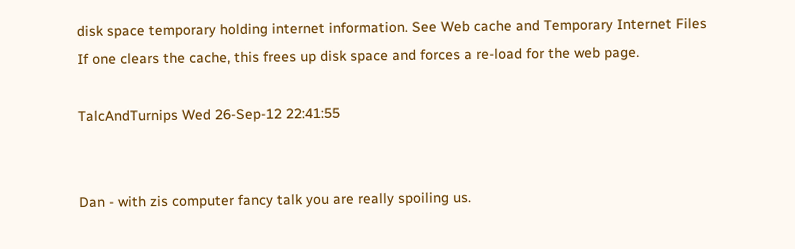disk space temporary holding internet information. See Web cache and Temporary Internet Files
If one clears the cache, this frees up disk space and forces a re-load for the web page.

TalcAndTurnips Wed 26-Sep-12 22:41:55


Dan - with zis computer fancy talk you are really spoiling us.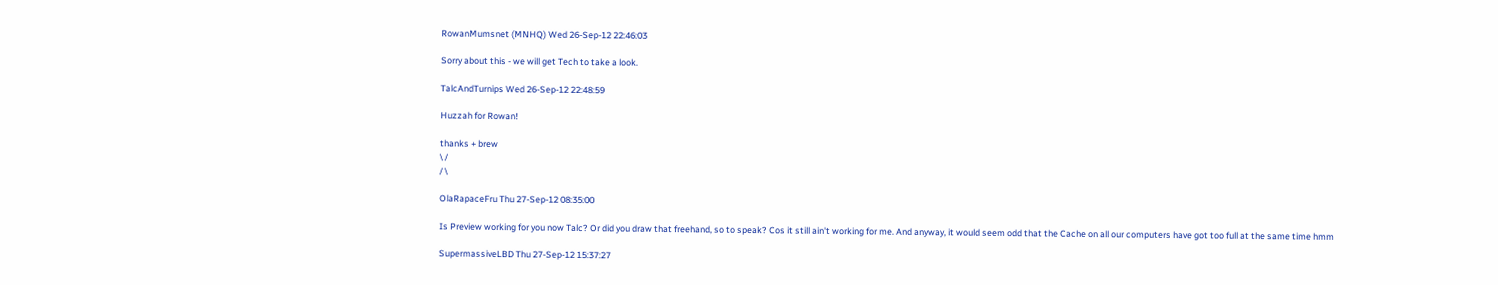RowanMumsnet (MNHQ) Wed 26-Sep-12 22:46:03

Sorry about this - we will get Tech to take a look.

TalcAndTurnips Wed 26-Sep-12 22:48:59

Huzzah for Rowan!

thanks + brew
\ /
/ \

OlaRapaceFru Thu 27-Sep-12 08:35:00

Is Preview working for you now Talc? Or did you draw that freehand, so to speak? Cos it still ain't working for me. And anyway, it would seem odd that the Cache on all our computers have got too full at the same time hmm

SupermassiveLBD Thu 27-Sep-12 15:37:27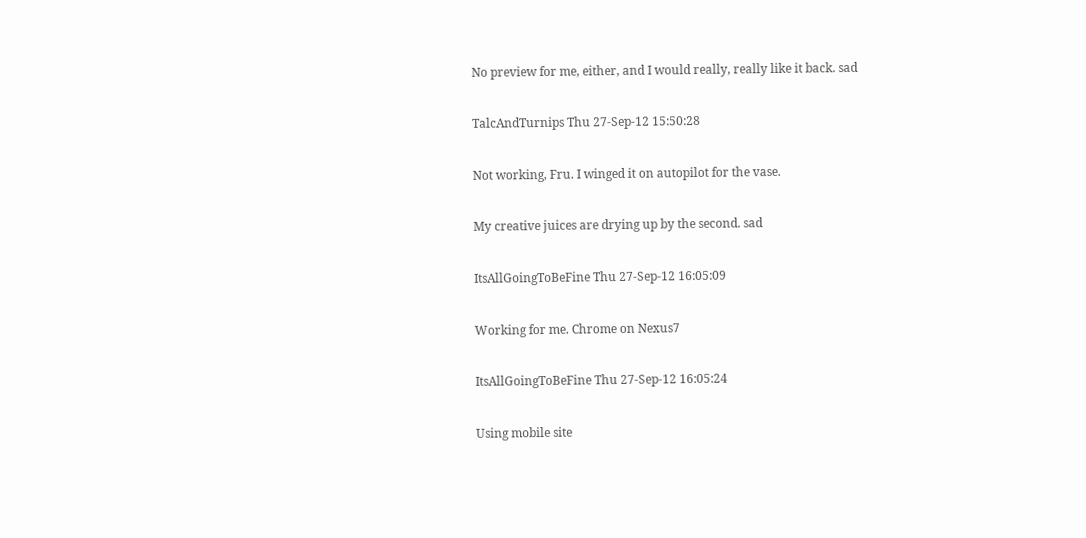No preview for me, either, and I would really, really like it back. sad

TalcAndTurnips Thu 27-Sep-12 15:50:28

Not working, Fru. I winged it on autopilot for the vase.

My creative juices are drying up by the second. sad

ItsAllGoingToBeFine Thu 27-Sep-12 16:05:09

Working for me. Chrome on Nexus7

ItsAllGoingToBeFine Thu 27-Sep-12 16:05:24

Using mobile site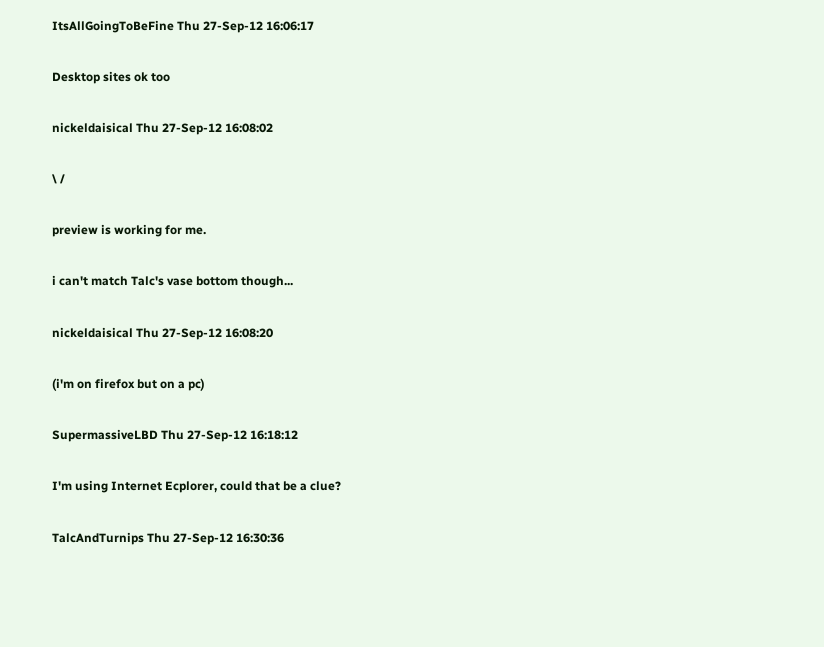ItsAllGoingToBeFine Thu 27-Sep-12 16:06:17

Desktop sites ok too

nickeldaisical Thu 27-Sep-12 16:08:02

\ /

preview is working for me.

i can't match Talc's vase bottom though...

nickeldaisical Thu 27-Sep-12 16:08:20

(i'm on firefox but on a pc)

SupermassiveLBD Thu 27-Sep-12 16:18:12

I'm using Internet Ecplorer, could that be a clue?

TalcAndTurnips Thu 27-Sep-12 16:30:36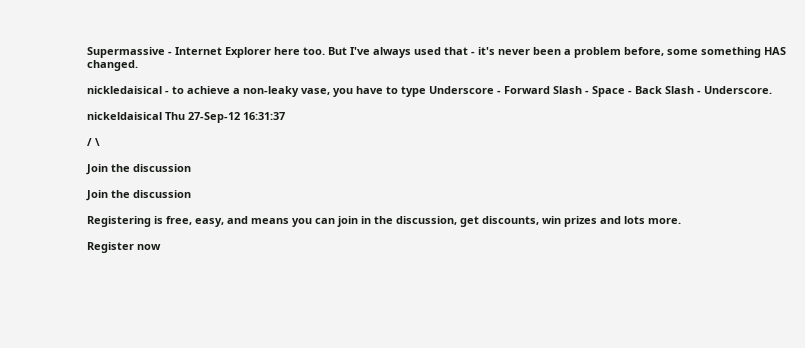Supermassive - Internet Explorer here too. But I've always used that - it's never been a problem before, some something HAS changed.

nickledaisical - to achieve a non-leaky vase, you have to type Underscore - Forward Slash - Space - Back Slash - Underscore.

nickeldaisical Thu 27-Sep-12 16:31:37

/ \

Join the discussion

Join the discussion

Registering is free, easy, and means you can join in the discussion, get discounts, win prizes and lots more.

Register now